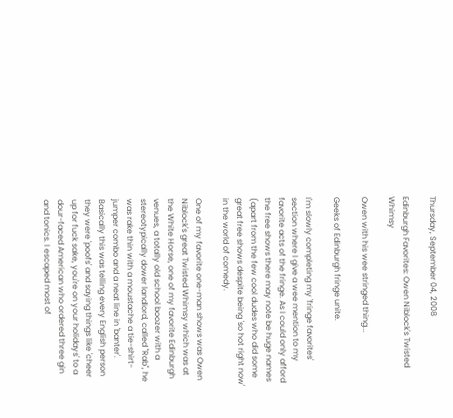Thursday, September 04, 2008

Edinburgh Favorites: Owen Niblock's Twisted Whimsy

Owen with his wee stringed thing...

Geeks of Edinburgh fringe unite.

I'm slowly completing my 'fringe favorites' section where I give a wee mention to my favorite acts of the fringe. As I could only afford the free shows there may note be huge names (apart from the few cool dudes who did some great free shows despite being 'so hot right now' in the world of comedy.

One of my favorite one-man shows was Owen Niblock's great Twisted Whimsy which was at the White Horse, one of my favorite Edinburgh venues, a totally old school boozer with a stereotypically dower landlord, called "Rab", he was rake thin with a moustache a tie-shirt-jumper combo and a neat line in 'banter'. Basically this was telling every English person they were 'poofs' and saying things like 'cheer up for fuck sake, you're on your holidays' to a dour-faced American who ordered three gin and tonics. I escaped most of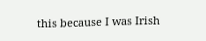this because I was Irish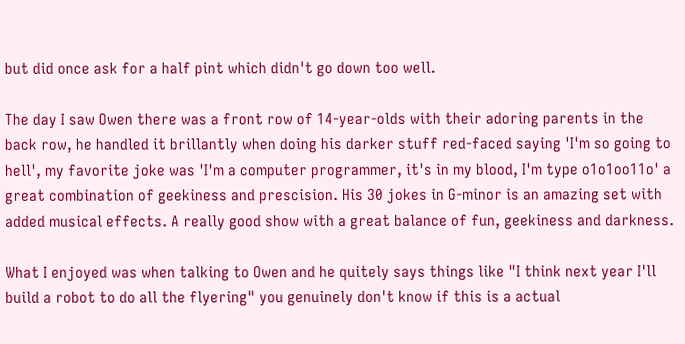but did once ask for a half pint which didn't go down too well.

The day I saw Owen there was a front row of 14-year-olds with their adoring parents in the back row, he handled it brillantly when doing his darker stuff red-faced saying 'I'm so going to hell', my favorite joke was 'I'm a computer programmer, it's in my blood, I'm type o1o1oo11o' a great combination of geekiness and prescision. His 30 jokes in G-minor is an amazing set with added musical effects. A really good show with a great balance of fun, geekiness and darkness.

What I enjoyed was when talking to Owen and he quitely says things like "I think next year I'll build a robot to do all the flyering" you genuinely don't know if this is a actual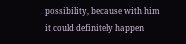possibility, because with him it could definitely happen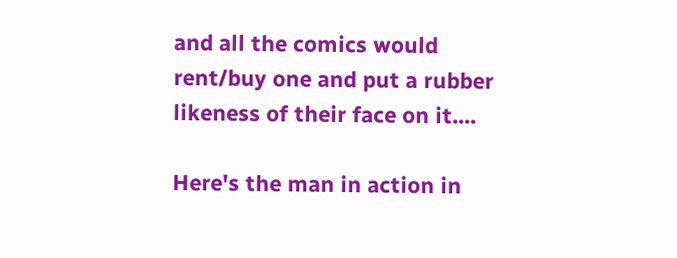and all the comics would rent/buy one and put a rubber likeness of their face on it....

Here's the man in action in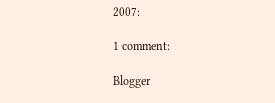2007:

1 comment:

Blogger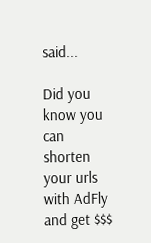said...

Did you know you can shorten your urls with AdFly and get $$$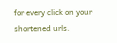for every click on your shortened urls.